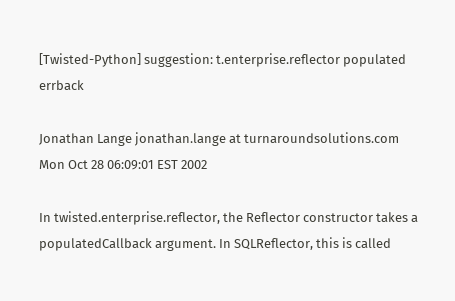[Twisted-Python] suggestion: t.enterprise.reflector populated errback

Jonathan Lange jonathan.lange at turnaroundsolutions.com
Mon Oct 28 06:09:01 EST 2002

In twisted.enterprise.reflector, the Reflector constructor takes a populatedCallback argument. In SQLReflector, this is called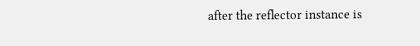after the reflector instance is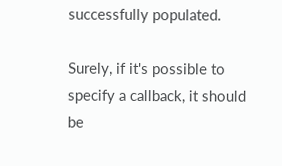successfully populated.

Surely, if it's possible to specify a callback, it should be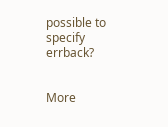possible to specify errback?


More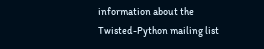information about the Twisted-Python mailing list